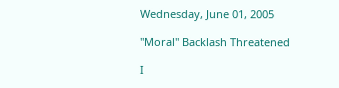Wednesday, June 01, 2005

"Moral" Backlash Threatened

I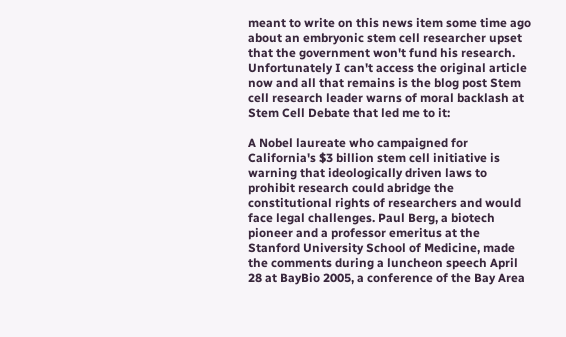meant to write on this news item some time ago about an embryonic stem cell researcher upset that the government won't fund his research. Unfortunately I can't access the original article now and all that remains is the blog post Stem cell research leader warns of moral backlash at Stem Cell Debate that led me to it:

A Nobel laureate who campaigned for California's $3 billion stem cell initiative is warning that ideologically driven laws to prohibit research could abridge the constitutional rights of researchers and would face legal challenges. Paul Berg, a biotech pioneer and a professor emeritus at the Stanford University School of Medicine, made the comments during a luncheon speech April 28 at BayBio 2005, a conference of the Bay Area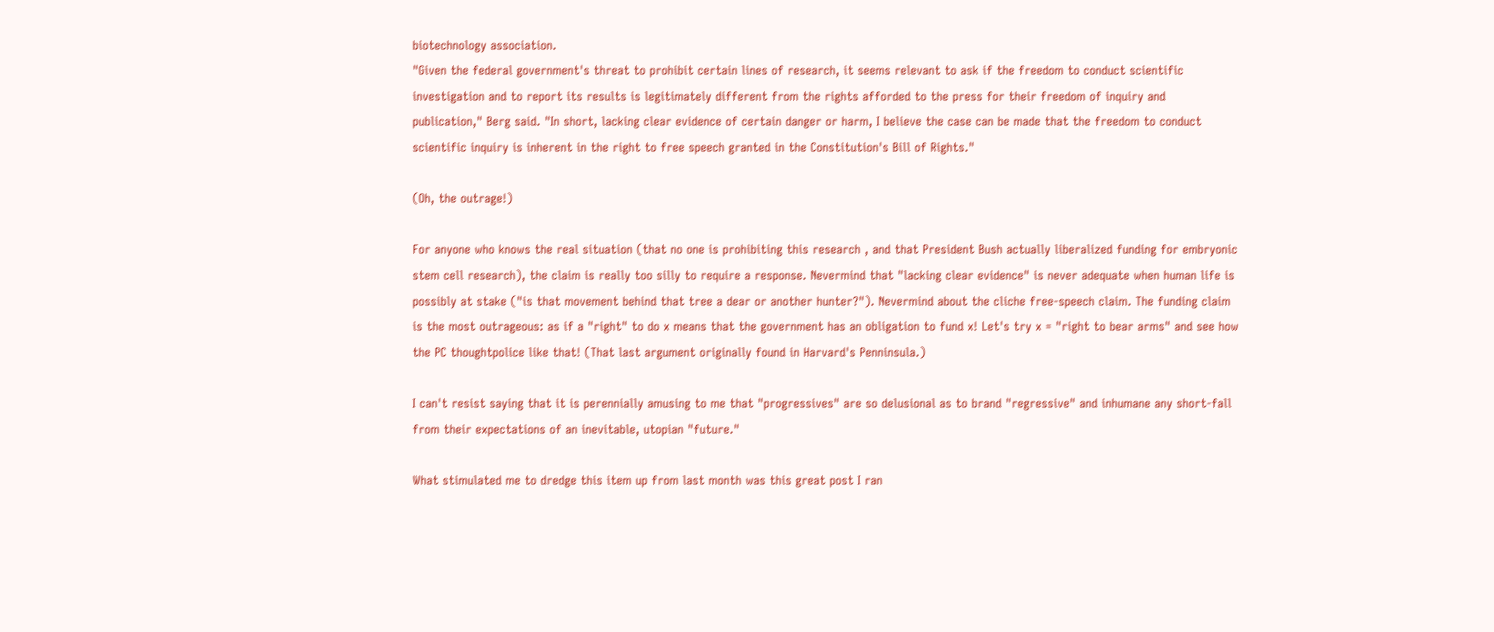biotechnology association.
"Given the federal government's threat to prohibit certain lines of research, it seems relevant to ask if the freedom to conduct scientific investigation and to report its results is legitimately different from the rights afforded to the press for their freedom of inquiry and publication," Berg said. "In short, lacking clear evidence of certain danger or harm, I believe the case can be made that the freedom to conduct scientific inquiry is inherent in the right to free speech granted in the Constitution's Bill of Rights."

(Oh, the outrage!)

For anyone who knows the real situation (that no one is prohibiting this research , and that President Bush actually liberalized funding for embryonic stem cell research), the claim is really too silly to require a response. Nevermind that "lacking clear evidence" is never adequate when human life is possibly at stake ("is that movement behind that tree a dear or another hunter?"). Nevermind about the cliche free-speech claim. The funding claim is the most outrageous: as if a "right" to do x means that the government has an obligation to fund x! Let's try x = "right to bear arms" and see how the PC thoughtpolice like that! (That last argument originally found in Harvard's Penninsula.)

I can't resist saying that it is perennially amusing to me that "progressives" are so delusional as to brand "regressive" and inhumane any short-fall from their expectations of an inevitable, utopian "future."

What stimulated me to dredge this item up from last month was this great post I ran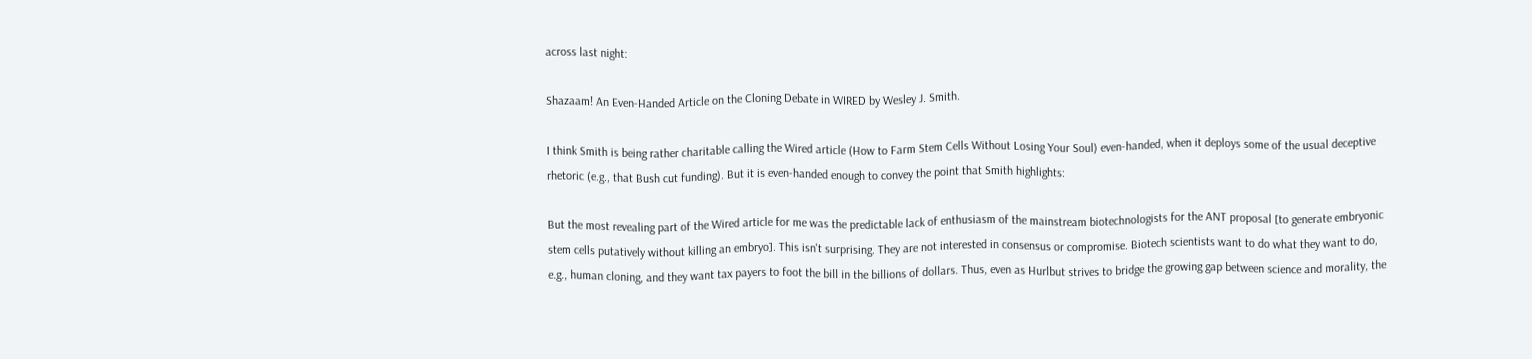across last night:

Shazaam! An Even-Handed Article on the Cloning Debate in WIRED by Wesley J. Smith.

I think Smith is being rather charitable calling the Wired article (How to Farm Stem Cells Without Losing Your Soul) even-handed, when it deploys some of the usual deceptive rhetoric (e.g., that Bush cut funding). But it is even-handed enough to convey the point that Smith highlights:

But the most revealing part of the Wired article for me was the predictable lack of enthusiasm of the mainstream biotechnologists for the ANT proposal [to generate embryonic stem cells putatively without killing an embryo]. This isn't surprising. They are not interested in consensus or compromise. Biotech scientists want to do what they want to do, e.g., human cloning, and they want tax payers to foot the bill in the billions of dollars. Thus, even as Hurlbut strives to bridge the growing gap between science and morality, the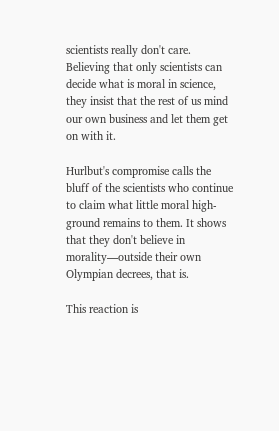scientists really don't care. Believing that only scientists can decide what is moral in science, they insist that the rest of us mind our own business and let them get on with it.

Hurlbut's compromise calls the bluff of the scientists who continue to claim what little moral high-ground remains to them. It shows that they don't believe in morality—outside their own Olympian decrees, that is.

This reaction is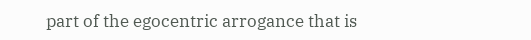part of the egocentric arrogance that is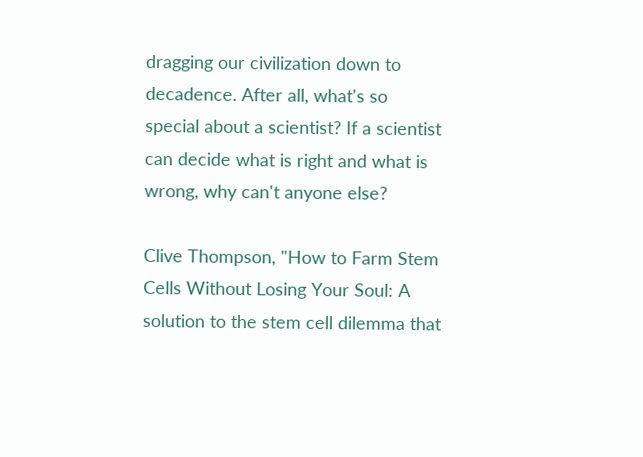dragging our civilization down to decadence. After all, what's so special about a scientist? If a scientist can decide what is right and what is wrong, why can't anyone else?

Clive Thompson, "How to Farm Stem Cells Without Losing Your Soul: A solution to the stem cell dilemma that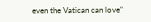even the Vatican can love"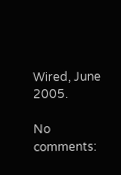Wired, June 2005.

No comments: